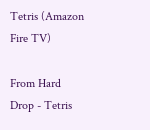Tetris (Amazon Fire TV)

From Hard Drop - Tetris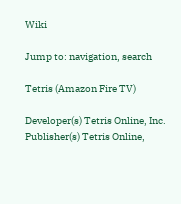Wiki

Jump to: navigation, search

Tetris (Amazon Fire TV)

Developer(s) Tetris Online, Inc.
Publisher(s) Tetris Online,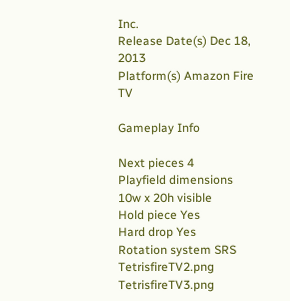Inc.
Release Date(s) Dec 18, 2013
Platform(s) Amazon Fire TV

Gameplay Info

Next pieces 4
Playfield dimensions 10w x 20h visible
Hold piece Yes
Hard drop Yes
Rotation system SRS
TetrisfireTV2.png TetrisfireTV3.png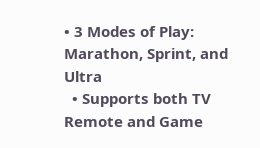• 3 Modes of Play: Marathon, Sprint, and Ultra
  • Supports both TV Remote and Game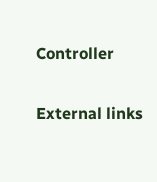Controller

External links